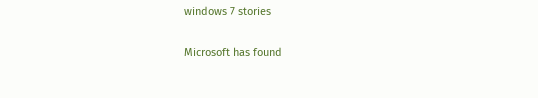windows 7 stories

Microsoft has found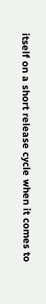itself on a short release cycle when it comes to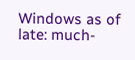Windows as of late: much-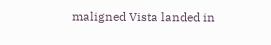maligned Vista landed in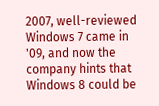2007, well-reviewed Windows 7 came in '09, and now the company hints that Windows 8 could be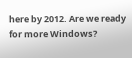here by 2012. Are we ready for more Windows?